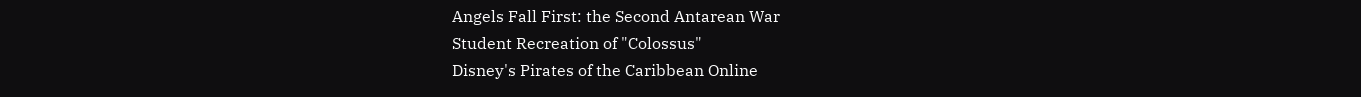Angels Fall First: the Second Antarean War
Student Recreation of "Colossus"
Disney's Pirates of the Caribbean Online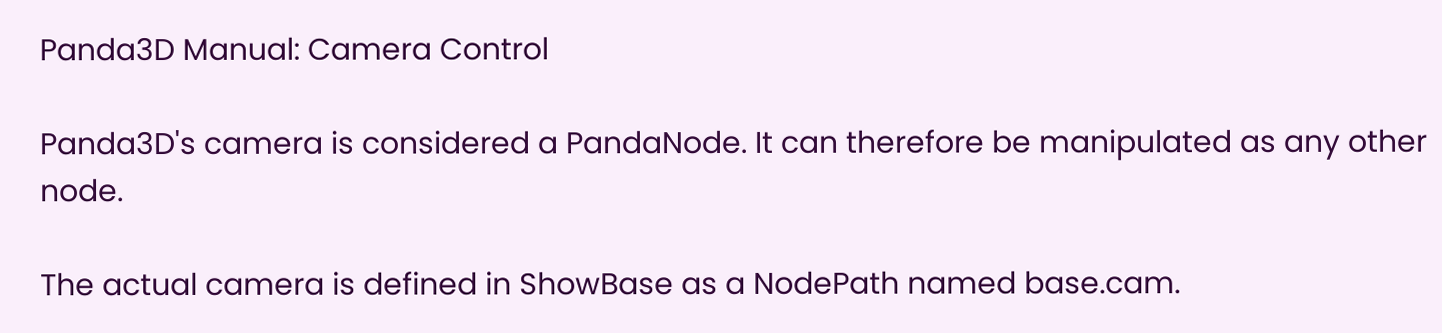Panda3D Manual: Camera Control

Panda3D's camera is considered a PandaNode. It can therefore be manipulated as any other node.

The actual camera is defined in ShowBase as a NodePath named base.cam.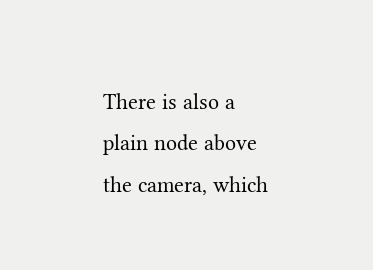There is also a plain node above the camera, which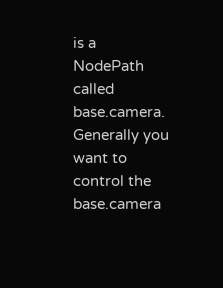is a NodePath called base.camera. Generally you want to control the base.camera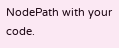NodePath with your code.